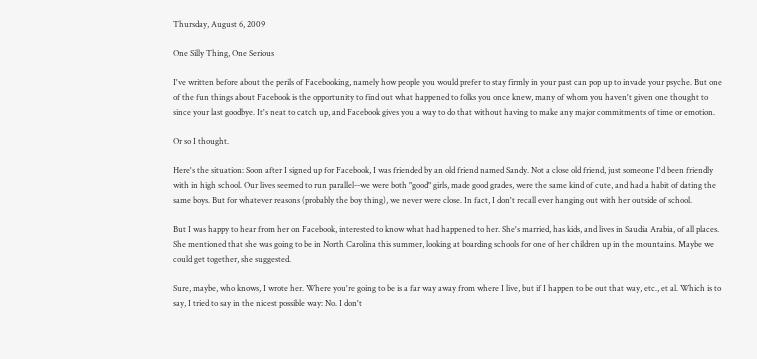Thursday, August 6, 2009

One Silly Thing, One Serious

I've written before about the perils of Facebooking, namely how people you would prefer to stay firmly in your past can pop up to invade your psyche. But one of the fun things about Facebook is the opportunity to find out what happened to folks you once knew, many of whom you haven't given one thought to since your last goodbye. It's neat to catch up, and Facebook gives you a way to do that without having to make any major commitments of time or emotion.

Or so I thought.

Here's the situation: Soon after I signed up for Facebook, I was friended by an old friend named Sandy. Not a close old friend, just someone I'd been friendly with in high school. Our lives seemed to run parallel--we were both "good" girls, made good grades, were the same kind of cute, and had a habit of dating the same boys. But for whatever reasons (probably the boy thing), we never were close. In fact, I don't recall ever hanging out with her outside of school.

But I was happy to hear from her on Facebook, interested to know what had happened to her. She's married, has kids, and lives in Saudia Arabia, of all places. She mentioned that she was going to be in North Carolina this summer, looking at boarding schools for one of her children up in the mountains. Maybe we could get together, she suggested.

Sure, maybe, who knows, I wrote her. Where you're going to be is a far way away from where I live, but if I happen to be out that way, etc., et al. Which is to say, I tried to say in the nicest possible way: No. I don't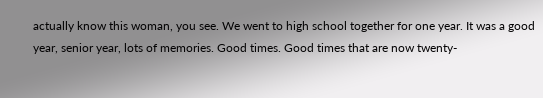actually know this woman, you see. We went to high school together for one year. It was a good year, senior year, lots of memories. Good times. Good times that are now twenty-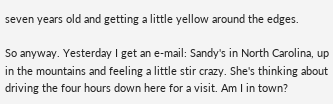seven years old and getting a little yellow around the edges.

So anyway. Yesterday I get an e-mail: Sandy's in North Carolina, up in the mountains and feeling a little stir crazy. She's thinking about driving the four hours down here for a visit. Am I in town?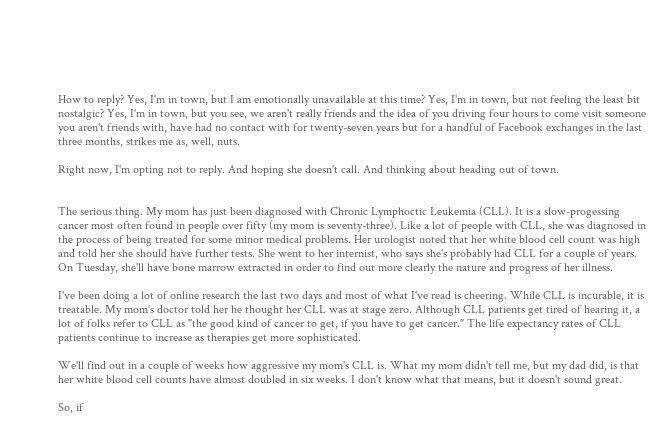How to reply? Yes, I'm in town, but I am emotionally unavailable at this time? Yes, I'm in town, but not feeling the least bit nostalgic? Yes, I'm in town, but you see, we aren't really friends and the idea of you driving four hours to come visit someone you aren't friends with, have had no contact with for twenty-seven years but for a handful of Facebook exchanges in the last three months, strikes me as, well, nuts.

Right now, I'm opting not to reply. And hoping she doesn't call. And thinking about heading out of town.


The serious thing. My mom has just been diagnosed with Chronic Lymphoctic Leukemia (CLL). It is a slow-progessing cancer most often found in people over fifty (my mom is seventy-three). Like a lot of people with CLL, she was diagnosed in the process of being treated for some minor medical problems. Her urologist noted that her white blood cell count was high and told her she should have further tests. She went to her internist, who says she's probably had CLL for a couple of years. On Tuesday, she'll have bone marrow extracted in order to find out more clearly the nature and progress of her illness.

I've been doing a lot of online research the last two days and most of what I've read is cheering. While CLL is incurable, it is treatable. My mom's doctor told her he thought her CLL was at stage zero. Although CLL patients get tired of hearing it, a lot of folks refer to CLL as "the good kind of cancer to get, if you have to get cancer." The life expectancy rates of CLL patients continue to increase as therapies get more sophisticated.

We'll find out in a couple of weeks how aggressive my mom's CLL is. What my mom didn't tell me, but my dad did, is that her white blood cell counts have almost doubled in six weeks. I don't know what that means, but it doesn't sound great.

So, if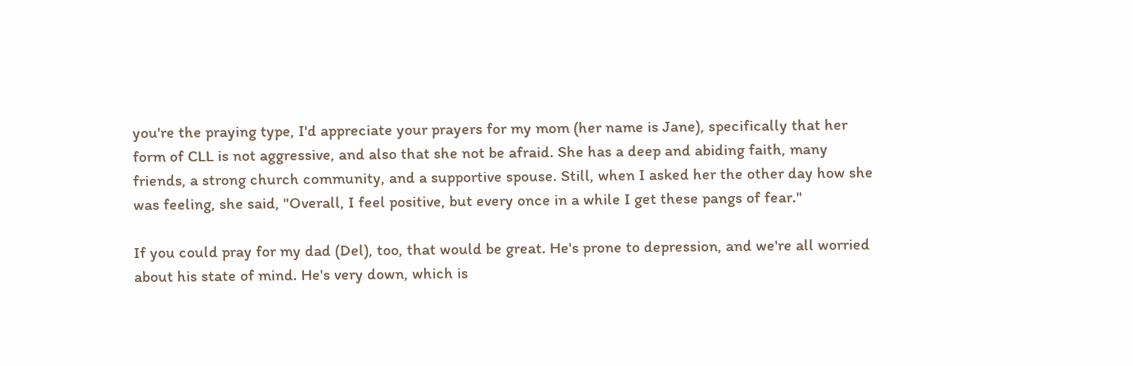you're the praying type, I'd appreciate your prayers for my mom (her name is Jane), specifically that her form of CLL is not aggressive, and also that she not be afraid. She has a deep and abiding faith, many friends, a strong church community, and a supportive spouse. Still, when I asked her the other day how she was feeling, she said, "Overall, I feel positive, but every once in a while I get these pangs of fear."

If you could pray for my dad (Del), too, that would be great. He's prone to depression, and we're all worried about his state of mind. He's very down, which is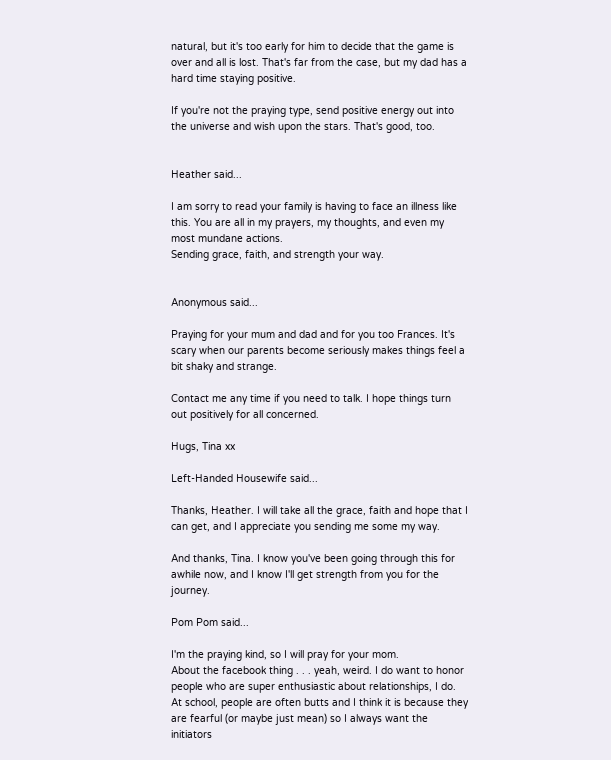natural, but it's too early for him to decide that the game is over and all is lost. That's far from the case, but my dad has a hard time staying positive.

If you're not the praying type, send positive energy out into the universe and wish upon the stars. That's good, too.


Heather said...

I am sorry to read your family is having to face an illness like this. You are all in my prayers, my thoughts, and even my most mundane actions.
Sending grace, faith, and strength your way.


Anonymous said...

Praying for your mum and dad and for you too Frances. It's scary when our parents become seriously makes things feel a bit shaky and strange.

Contact me any time if you need to talk. I hope things turn out positively for all concerned.

Hugs, Tina xx

Left-Handed Housewife said...

Thanks, Heather. I will take all the grace, faith and hope that I can get, and I appreciate you sending me some my way.

And thanks, Tina. I know you've been going through this for awhile now, and I know I'll get strength from you for the journey.

Pom Pom said...

I'm the praying kind, so I will pray for your mom.
About the facebook thing . . . yeah, weird. I do want to honor people who are super enthusiastic about relationships, I do. At school, people are often butts and I think it is because they are fearful (or maybe just mean) so I always want the initiators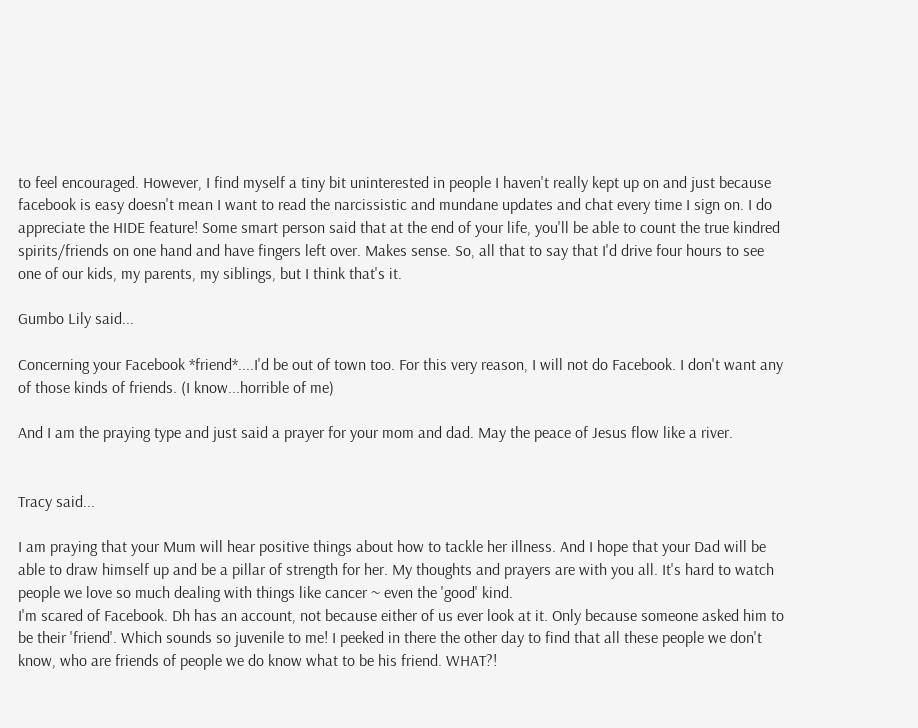to feel encouraged. However, I find myself a tiny bit uninterested in people I haven't really kept up on and just because facebook is easy doesn't mean I want to read the narcissistic and mundane updates and chat every time I sign on. I do appreciate the HIDE feature! Some smart person said that at the end of your life, you'll be able to count the true kindred spirits/friends on one hand and have fingers left over. Makes sense. So, all that to say that I'd drive four hours to see one of our kids, my parents, my siblings, but I think that's it.

Gumbo Lily said...

Concerning your Facebook *friend*....I'd be out of town too. For this very reason, I will not do Facebook. I don't want any of those kinds of friends. (I know...horrible of me)

And I am the praying type and just said a prayer for your mom and dad. May the peace of Jesus flow like a river.


Tracy said...

I am praying that your Mum will hear positive things about how to tackle her illness. And I hope that your Dad will be able to draw himself up and be a pillar of strength for her. My thoughts and prayers are with you all. It's hard to watch people we love so much dealing with things like cancer ~ even the 'good' kind.
I'm scared of Facebook. Dh has an account, not because either of us ever look at it. Only because someone asked him to be their 'friend'. Which sounds so juvenile to me! I peeked in there the other day to find that all these people we don't know, who are friends of people we do know what to be his friend. WHAT?!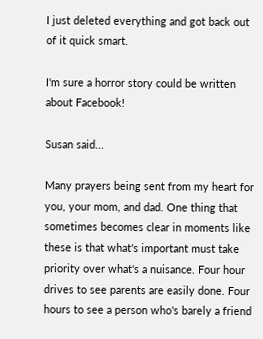I just deleted everything and got back out of it quick smart.

I'm sure a horror story could be written about Facebook!

Susan said...

Many prayers being sent from my heart for you, your mom, and dad. One thing that sometimes becomes clear in moments like these is that what's important must take priority over what's a nuisance. Four hour drives to see parents are easily done. Four hours to see a person who's barely a friend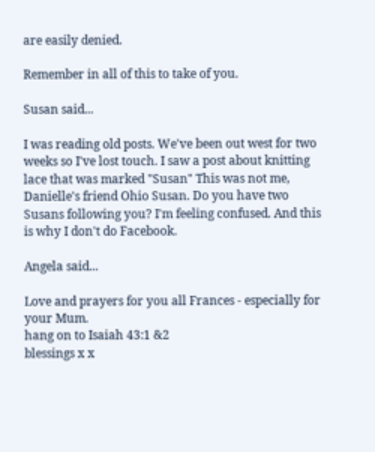are easily denied.

Remember in all of this to take of you.

Susan said...

I was reading old posts. We've been out west for two weeks so I've lost touch. I saw a post about knitting lace that was marked "Susan" This was not me, Danielle's friend Ohio Susan. Do you have two Susans following you? I'm feeling confused. And this is why I don't do Facebook.

Angela said...

Love and prayers for you all Frances - especially for your Mum.
hang on to Isaiah 43:1 &2
blessings x x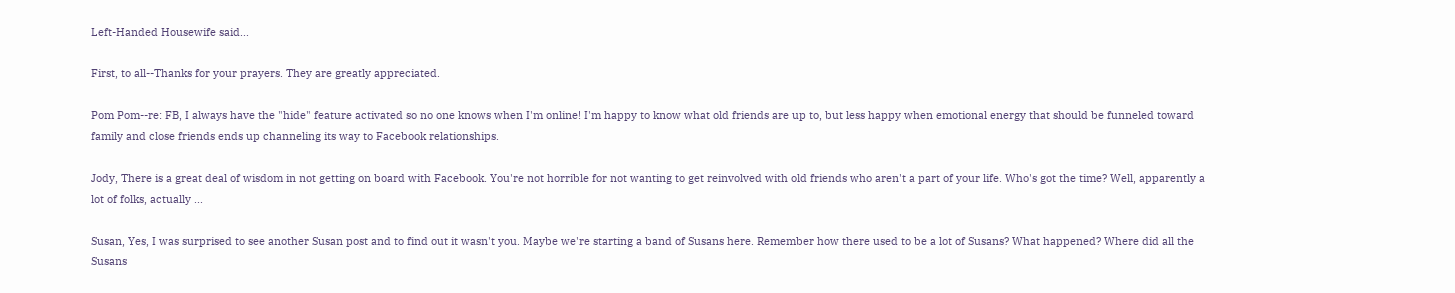Left-Handed Housewife said...

First, to all--Thanks for your prayers. They are greatly appreciated.

Pom Pom--re: FB, I always have the "hide" feature activated so no one knows when I'm online! I'm happy to know what old friends are up to, but less happy when emotional energy that should be funneled toward family and close friends ends up channeling its way to Facebook relationships.

Jody, There is a great deal of wisdom in not getting on board with Facebook. You're not horrible for not wanting to get reinvolved with old friends who aren't a part of your life. Who's got the time? Well, apparently a lot of folks, actually ...

Susan, Yes, I was surprised to see another Susan post and to find out it wasn't you. Maybe we're starting a band of Susans here. Remember how there used to be a lot of Susans? What happened? Where did all the Susans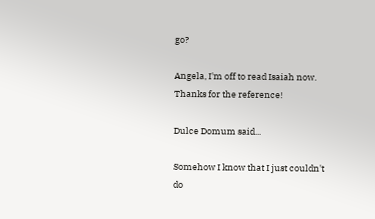go?

Angela, I'm off to read Isaiah now. Thanks for the reference!

Dulce Domum said...

Somehow I know that I just couldn't do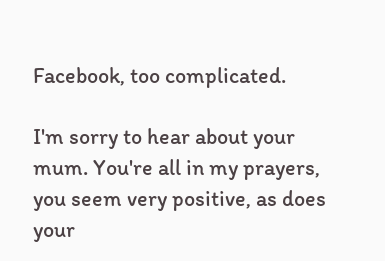Facebook, too complicated.

I'm sorry to hear about your mum. You're all in my prayers, you seem very positive, as does your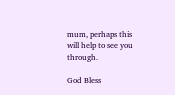mum, perhaps this will help to see you through.

God Bless